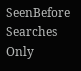SeenBefore Searches Only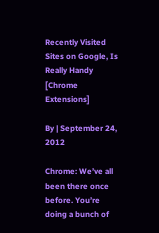Recently Visited Sites on Google, Is Really Handy [Chrome Extensions]

By | September 24, 2012

Chrome: We’ve all been there once before. You’re doing a bunch of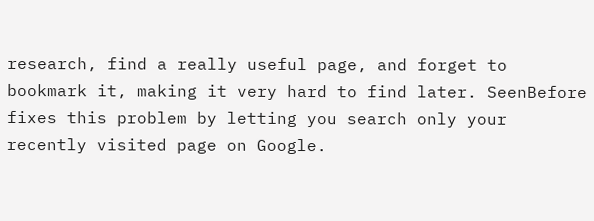research, find a really useful page, and forget to bookmark it, making it very hard to find later. SeenBefore fixes this problem by letting you search only your recently visited page on Google.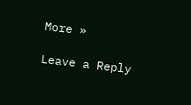More »

Leave a Reply